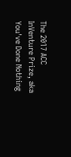The 2017 ACC InVenture Prize, aka You've Done Nothing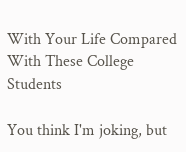With Your Life Compared With These College Students

You think I'm joking, but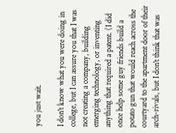you just wait.

I don't know what you were doing in college, but I can assure you that I was not creating a company, building emerging technology, or inventing anything that required a patent. (I did once help some guy friends build a potato gun that would reach across the courtyard to the apartment door of their arch-rivals, but I don't think that was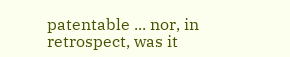patentable ... nor, in retrospect, was it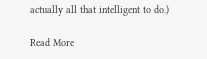actually all that intelligent to do.)

Read More